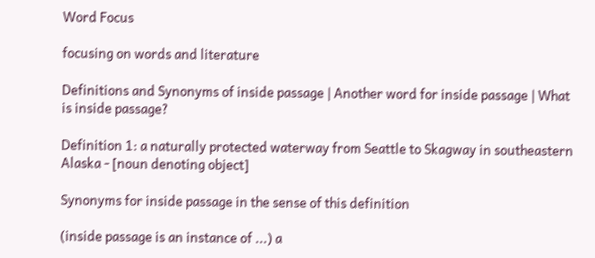Word Focus

focusing on words and literature

Definitions and Synonyms of inside passage | Another word for inside passage | What is inside passage?

Definition 1: a naturally protected waterway from Seattle to Skagway in southeastern Alaska - [noun denoting object]

Synonyms for inside passage in the sense of this definition

(inside passage is an instance of ...) a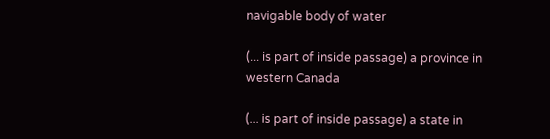navigable body of water

(... is part of inside passage) a province in western Canada

(... is part of inside passage) a state in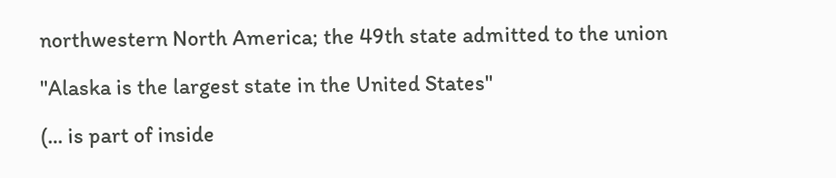northwestern North America; the 49th state admitted to the union

"Alaska is the largest state in the United States"

(... is part of inside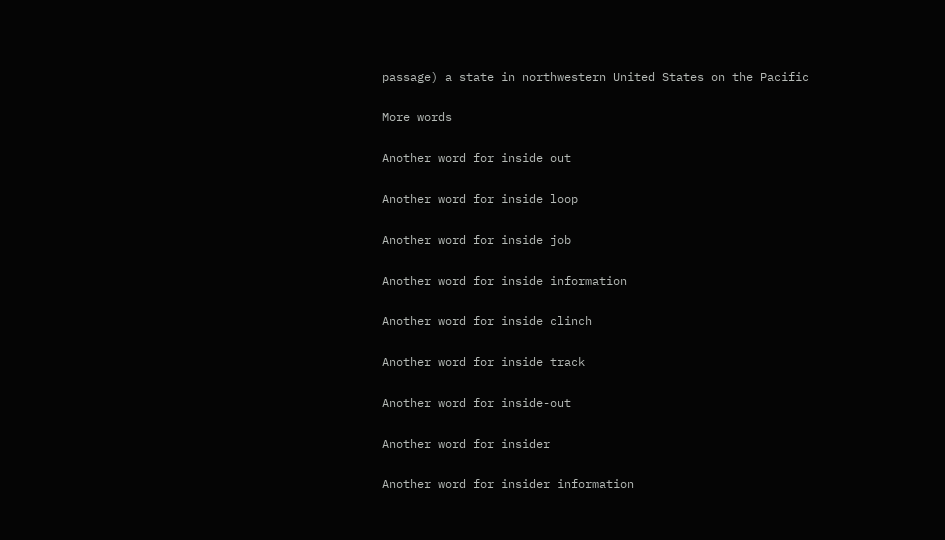passage) a state in northwestern United States on the Pacific

More words

Another word for inside out

Another word for inside loop

Another word for inside job

Another word for inside information

Another word for inside clinch

Another word for inside track

Another word for inside-out

Another word for insider

Another word for insider information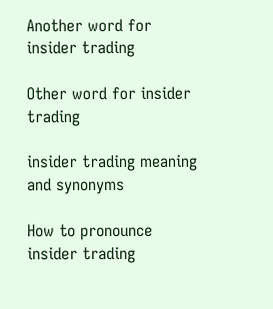Another word for insider trading

Other word for insider trading

insider trading meaning and synonyms

How to pronounce insider trading